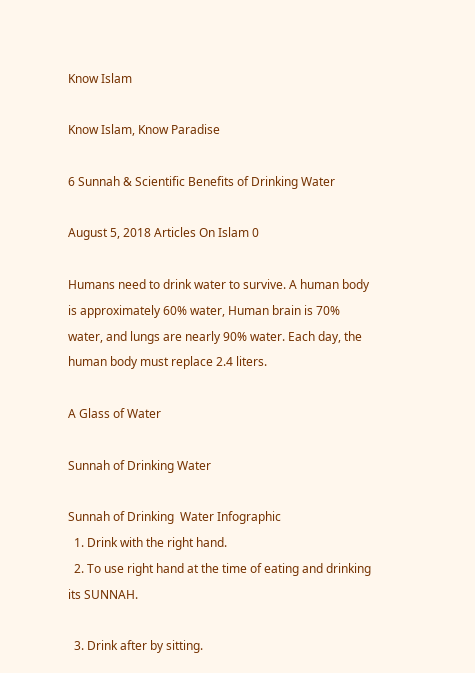Know Islam

Know Islam, Know Paradise

6 Sunnah & Scientific Benefits of Drinking Water

August 5, 2018 Articles On Islam 0

Humans need to drink water to survive. A human body is approximately 60% water, Human brain is 70% water, and lungs are nearly 90% water. Each day, the human body must replace 2.4 liters.

A Glass of Water

Sunnah of Drinking Water

Sunnah of Drinking  Water Infographic
  1. Drink with the right hand.
  2. To use right hand at the time of eating and drinking its SUNNAH.

  3. Drink after by sitting.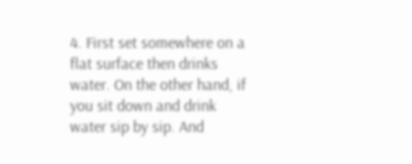4. First set somewhere on a flat surface then drinks water. On the other hand, if you sit down and drink water sip by sip. And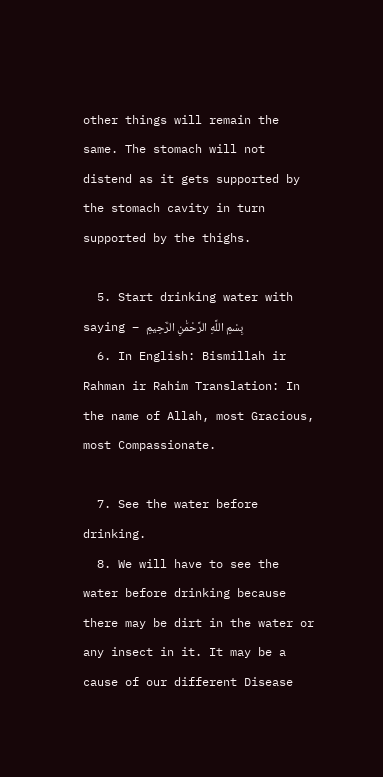other things will remain the same. The stomach will not distend as it gets supported by the stomach cavity in turn supported by the thighs.

  5. Start drinking water with saying – بِسْمِ اللَّهِ الرَّحْمَٰنِ الرَّحِيمِ
  6. In English: Bismillah ir Rahman ir Rahim Translation: In the name of Allah, most Gracious, most Compassionate.

  7. See the water before drinking.
  8. We will have to see the water before drinking because there may be dirt in the water or any insect in it. It may be a cause of our different Disease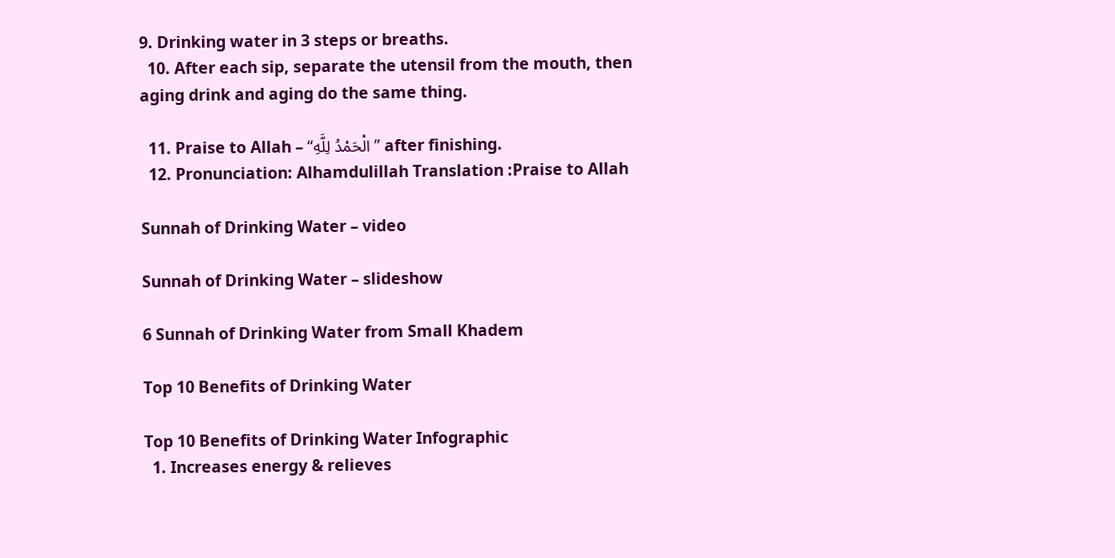9. Drinking water in 3 steps or breaths.
  10. After each sip, separate the utensil from the mouth, then aging drink and aging do the same thing.

  11. Praise to Allah – “الْحَمْدُ لِلَّهِ” after finishing.
  12. Pronunciation: Alhamdulillah Translation :Praise to Allah

Sunnah of Drinking Water – video

Sunnah of Drinking Water – slideshow

6 Sunnah of Drinking Water from Small Khadem

Top 10 Benefits of Drinking Water

Top 10 Benefits of Drinking Water Infographic
  1. Increases energy & relieves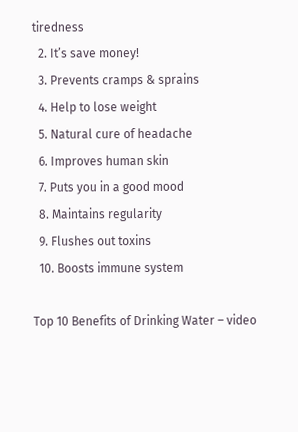tiredness
  2. It’s save money!
  3. Prevents cramps & sprains
  4. Help to lose weight
  5. Natural cure of headache
  6. Improves human skin
  7. Puts you in a good mood
  8. Maintains regularity
  9. Flushes out toxins
  10. Boosts immune system

Top 10 Benefits of Drinking Water – video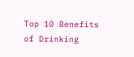Top 10 Benefits of Drinking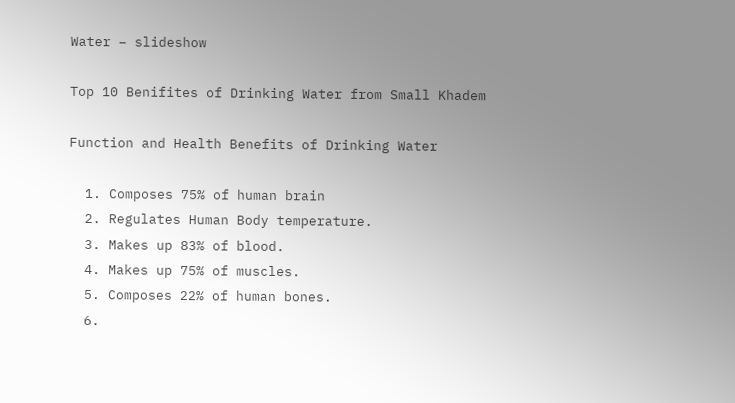Water – slideshow

Top 10 Benifites of Drinking Water from Small Khadem

Function and Health Benefits of Drinking Water

  1. Composes 75% of human brain
  2. Regulates Human Body temperature.
  3. Makes up 83% of blood.
  4. Makes up 75% of muscles.
  5. Composes 22% of human bones.
  6.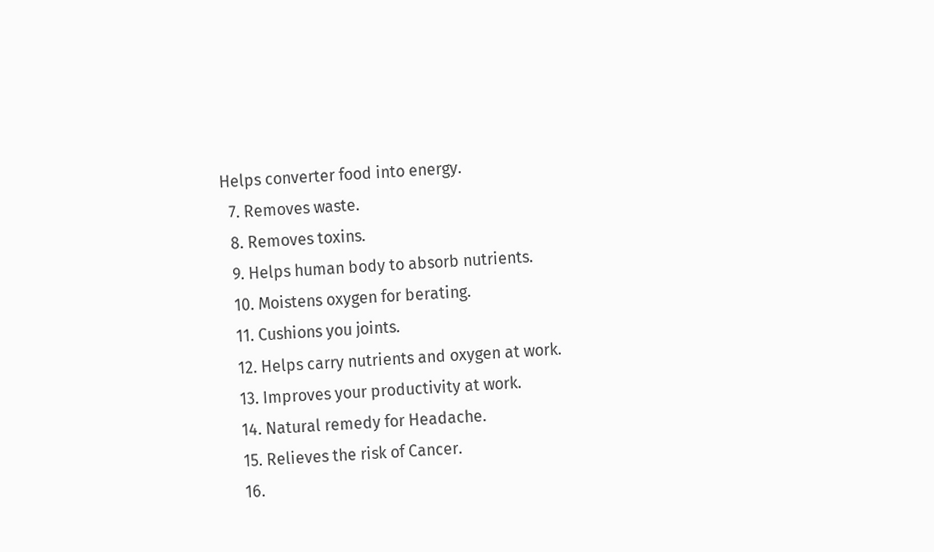Helps converter food into energy.
  7. Removes waste.
  8. Removes toxins.
  9. Helps human body to absorb nutrients.
  10. Moistens oxygen for berating.
  11. Cushions you joints.
  12. Helps carry nutrients and oxygen at work.
  13. Improves your productivity at work.
  14. Natural remedy for Headache.
  15. Relieves the risk of Cancer.
  16.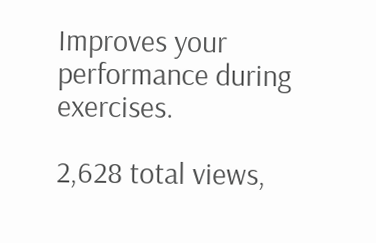Improves your performance during exercises.

2,628 total views,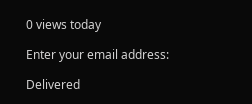0 views today

Enter your email address:

Delivered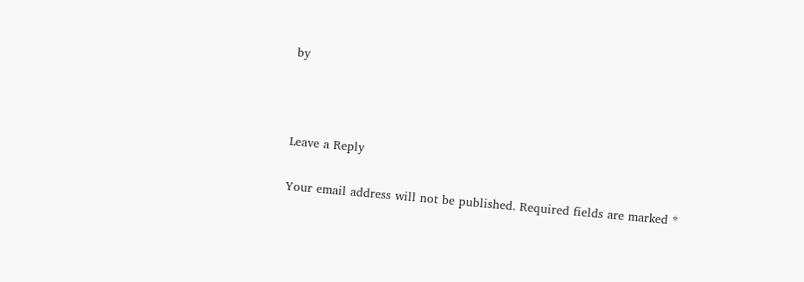by



Leave a Reply

Your email address will not be published. Required fields are marked *